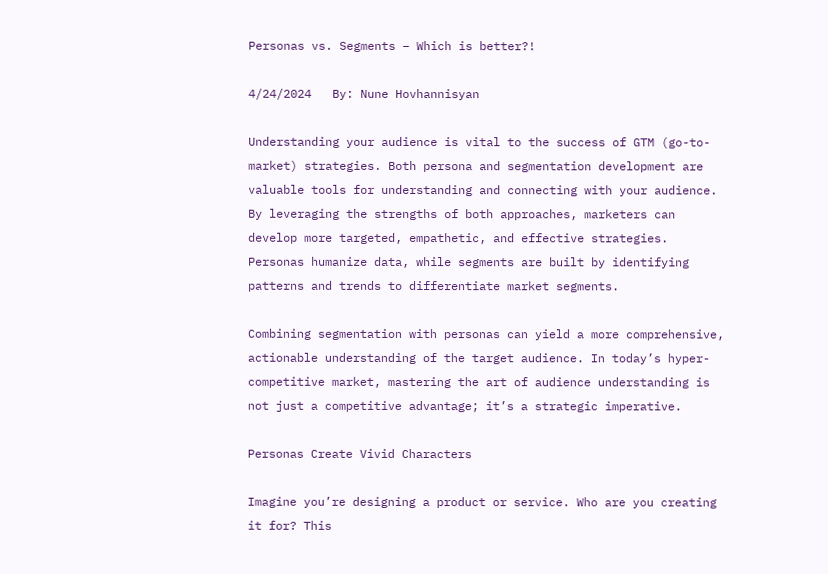Personas vs. Segments – Which is better?!

4/24/2024   By: Nune Hovhannisyan

Understanding your audience is vital to the success of GTM (go-to-market) strategies. Both persona and segmentation development are valuable tools for understanding and connecting with your audience. By leveraging the strengths of both approaches, marketers can develop more targeted, empathetic, and effective strategies. Personas humanize data, while segments are built by identifying patterns and trends to differentiate market segments.

Combining segmentation with personas can yield a more comprehensive, actionable understanding of the target audience. In today’s hyper-competitive market, mastering the art of audience understanding is not just a competitive advantage; it’s a strategic imperative.

Personas Create Vivid Characters

Imagine you’re designing a product or service. Who are you creating it for? This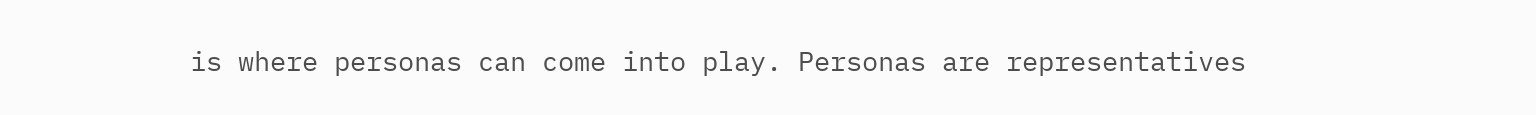is where personas can come into play. Personas are representatives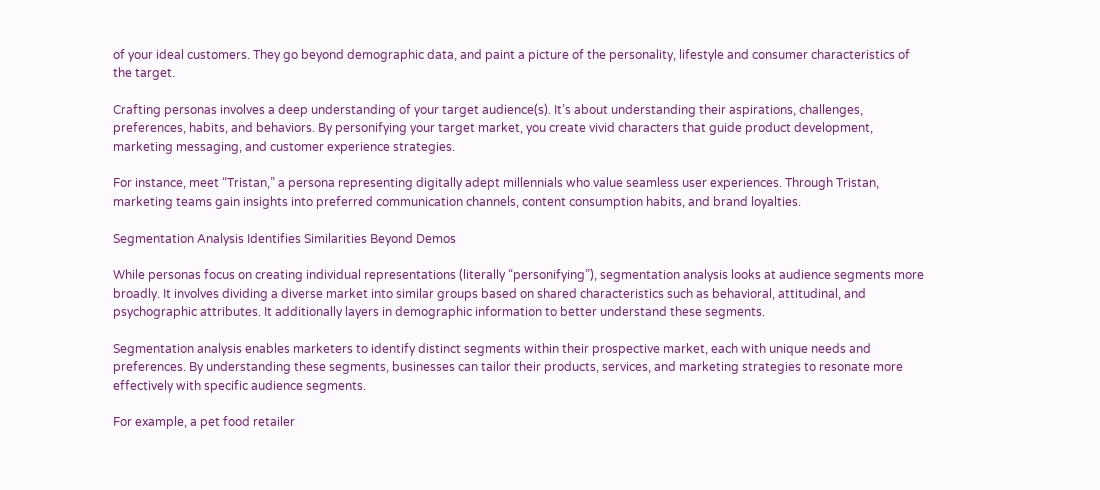of your ideal customers. They go beyond demographic data, and paint a picture of the personality, lifestyle and consumer characteristics of the target.

Crafting personas involves a deep understanding of your target audience(s). It’s about understanding their aspirations, challenges, preferences, habits, and behaviors. By personifying your target market, you create vivid characters that guide product development, marketing messaging, and customer experience strategies.

For instance, meet “Tristan,” a persona representing digitally adept millennials who value seamless user experiences. Through Tristan, marketing teams gain insights into preferred communication channels, content consumption habits, and brand loyalties.

Segmentation Analysis Identifies Similarities Beyond Demos

While personas focus on creating individual representations (literally “personifying”), segmentation analysis looks at audience segments more broadly. It involves dividing a diverse market into similar groups based on shared characteristics such as behavioral, attitudinal, and psychographic attributes. It additionally layers in demographic information to better understand these segments.

Segmentation analysis enables marketers to identify distinct segments within their prospective market, each with unique needs and preferences. By understanding these segments, businesses can tailor their products, services, and marketing strategies to resonate more effectively with specific audience segments.

For example, a pet food retailer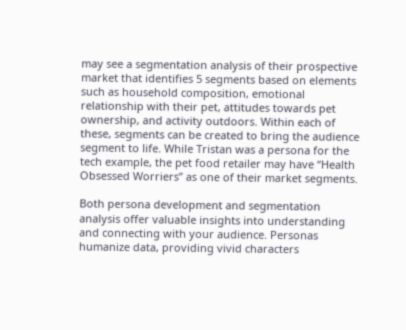may see a segmentation analysis of their prospective market that identifies 5 segments based on elements such as household composition, emotional relationship with their pet, attitudes towards pet ownership, and activity outdoors. Within each of these, segments can be created to bring the audience segment to life. While Tristan was a persona for the tech example, the pet food retailer may have “Health Obsessed Worriers” as one of their market segments.

Both persona development and segmentation analysis offer valuable insights into understanding and connecting with your audience. Personas humanize data, providing vivid characters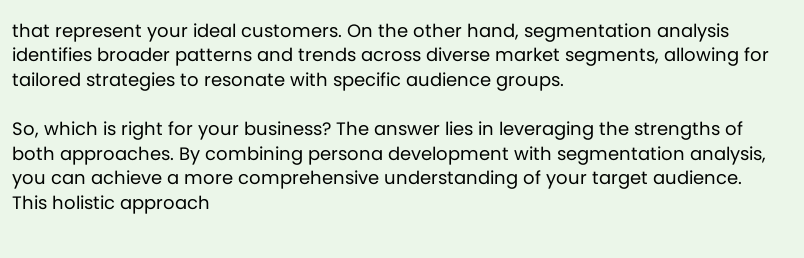that represent your ideal customers. On the other hand, segmentation analysis identifies broader patterns and trends across diverse market segments, allowing for tailored strategies to resonate with specific audience groups.

So, which is right for your business? The answer lies in leveraging the strengths of both approaches. By combining persona development with segmentation analysis, you can achieve a more comprehensive understanding of your target audience. This holistic approach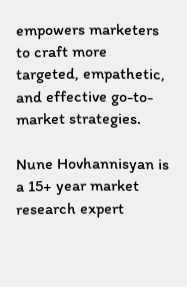empowers marketers to craft more targeted, empathetic, and effective go-to-market strategies.

Nune Hovhannisyan is a 15+ year market research expert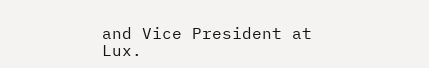and Vice President at Lux.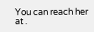You can reach her at .